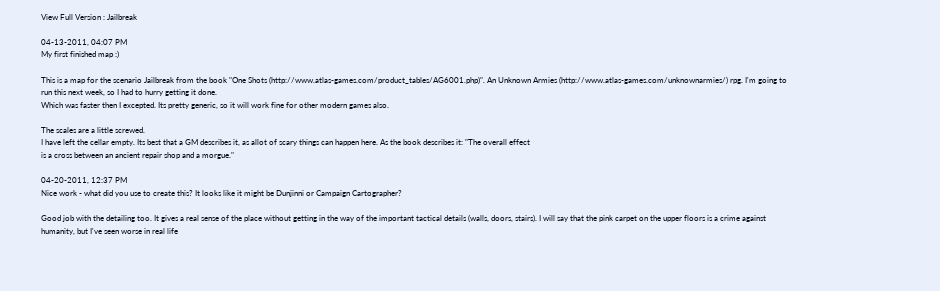View Full Version : Jailbreak

04-13-2011, 04:07 PM
My first finished map :)

This is a map for the scenario Jailbreak from the book "One Shots (http://www.atlas-games.com/product_tables/AG6001.php)". An Unknown Armies (http://www.atlas-games.com/unknownarmies/) rpg. I'm going to run this next week, so I had to hurry getting it done.
Which was faster then I excepted. Its pretty generic, so it will work fine for other modern games also.

The scales are a little screwed.
I have left the cellar empty. Its best that a GM describes it, as allot of scary things can happen here. As the book describes it: "The overall effect
is a cross between an ancient repair shop and a morgue."

04-20-2011, 12:37 PM
Nice work - what did you use to create this? It looks like it might be Dunjinni or Campaign Cartographer?

Good job with the detailing too. It gives a real sense of the place without getting in the way of the important tactical details (walls, doors, stairs). I will say that the pink carpet on the upper floors is a crime against humanity, but I've seen worse in real life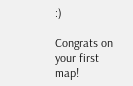:)

Congrats on your first map!